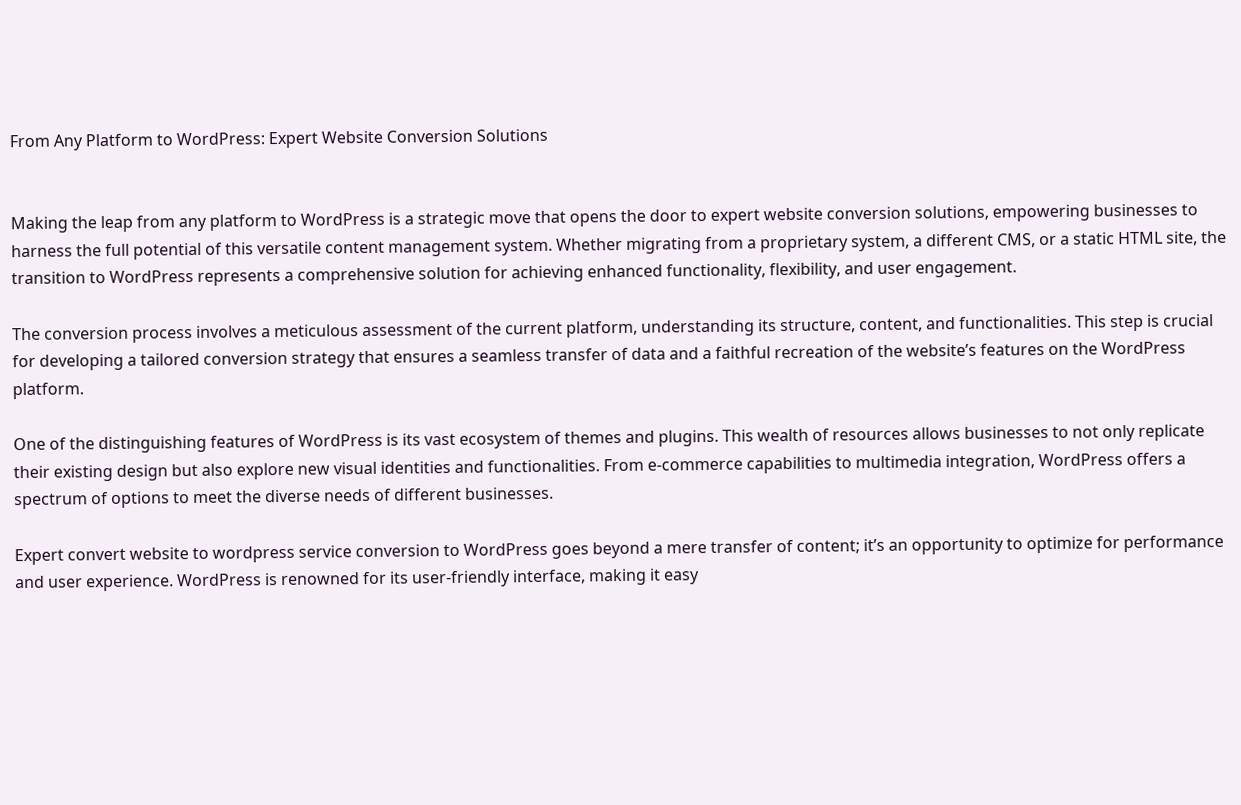From Any Platform to WordPress: Expert Website Conversion Solutions


Making the leap from any platform to WordPress is a strategic move that opens the door to expert website conversion solutions, empowering businesses to harness the full potential of this versatile content management system. Whether migrating from a proprietary system, a different CMS, or a static HTML site, the transition to WordPress represents a comprehensive solution for achieving enhanced functionality, flexibility, and user engagement.

The conversion process involves a meticulous assessment of the current platform, understanding its structure, content, and functionalities. This step is crucial for developing a tailored conversion strategy that ensures a seamless transfer of data and a faithful recreation of the website’s features on the WordPress platform.

One of the distinguishing features of WordPress is its vast ecosystem of themes and plugins. This wealth of resources allows businesses to not only replicate their existing design but also explore new visual identities and functionalities. From e-commerce capabilities to multimedia integration, WordPress offers a spectrum of options to meet the diverse needs of different businesses.

Expert convert website to wordpress service conversion to WordPress goes beyond a mere transfer of content; it’s an opportunity to optimize for performance and user experience. WordPress is renowned for its user-friendly interface, making it easy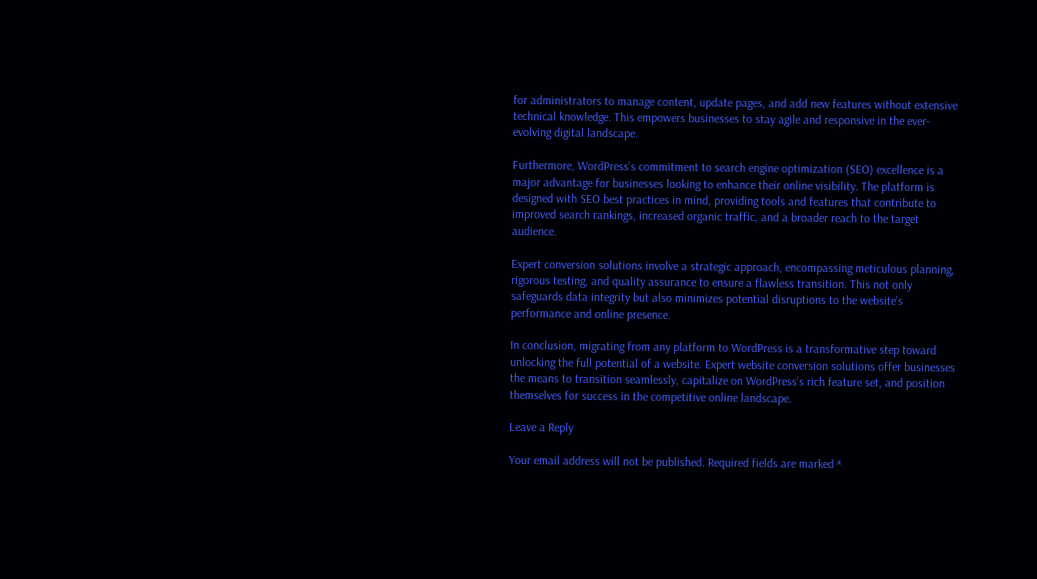for administrators to manage content, update pages, and add new features without extensive technical knowledge. This empowers businesses to stay agile and responsive in the ever-evolving digital landscape.

Furthermore, WordPress’s commitment to search engine optimization (SEO) excellence is a major advantage for businesses looking to enhance their online visibility. The platform is designed with SEO best practices in mind, providing tools and features that contribute to improved search rankings, increased organic traffic, and a broader reach to the target audience.

Expert conversion solutions involve a strategic approach, encompassing meticulous planning, rigorous testing, and quality assurance to ensure a flawless transition. This not only safeguards data integrity but also minimizes potential disruptions to the website’s performance and online presence.

In conclusion, migrating from any platform to WordPress is a transformative step toward unlocking the full potential of a website. Expert website conversion solutions offer businesses the means to transition seamlessly, capitalize on WordPress’s rich feature set, and position themselves for success in the competitive online landscape.

Leave a Reply

Your email address will not be published. Required fields are marked *